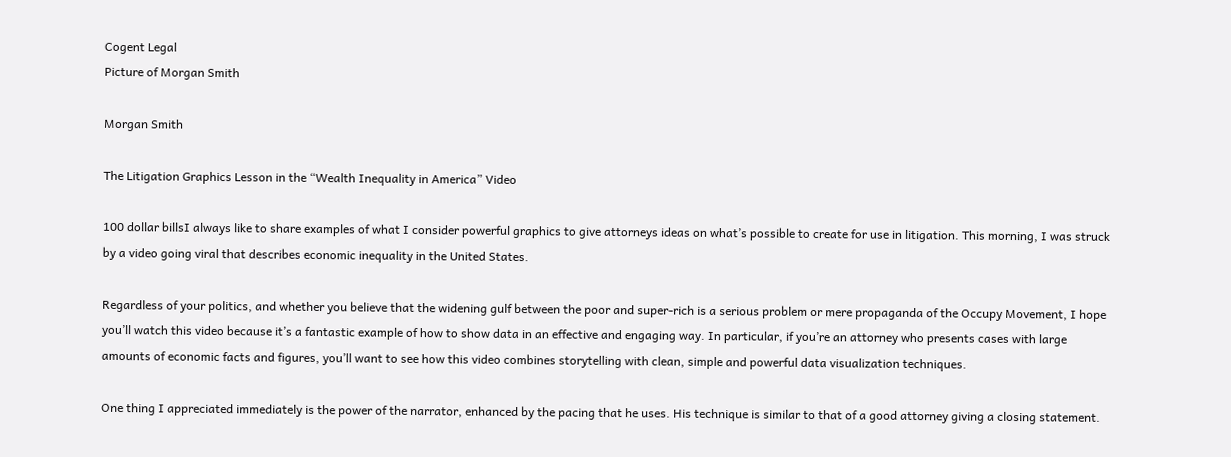Cogent Legal
Picture of Morgan Smith

Morgan Smith

The Litigation Graphics Lesson in the “Wealth Inequality in America” Video

100 dollar billsI always like to share examples of what I consider powerful graphics to give attorneys ideas on what’s possible to create for use in litigation. This morning, I was struck by a video going viral that describes economic inequality in the United States.

Regardless of your politics, and whether you believe that the widening gulf between the poor and super-rich is a serious problem or mere propaganda of the Occupy Movement, I hope you’ll watch this video because it’s a fantastic example of how to show data in an effective and engaging way. In particular, if you’re an attorney who presents cases with large amounts of economic facts and figures, you’ll want to see how this video combines storytelling with clean, simple and powerful data visualization techniques.

One thing I appreciated immediately is the power of the narrator, enhanced by the pacing that he uses. His technique is similar to that of a good attorney giving a closing statement.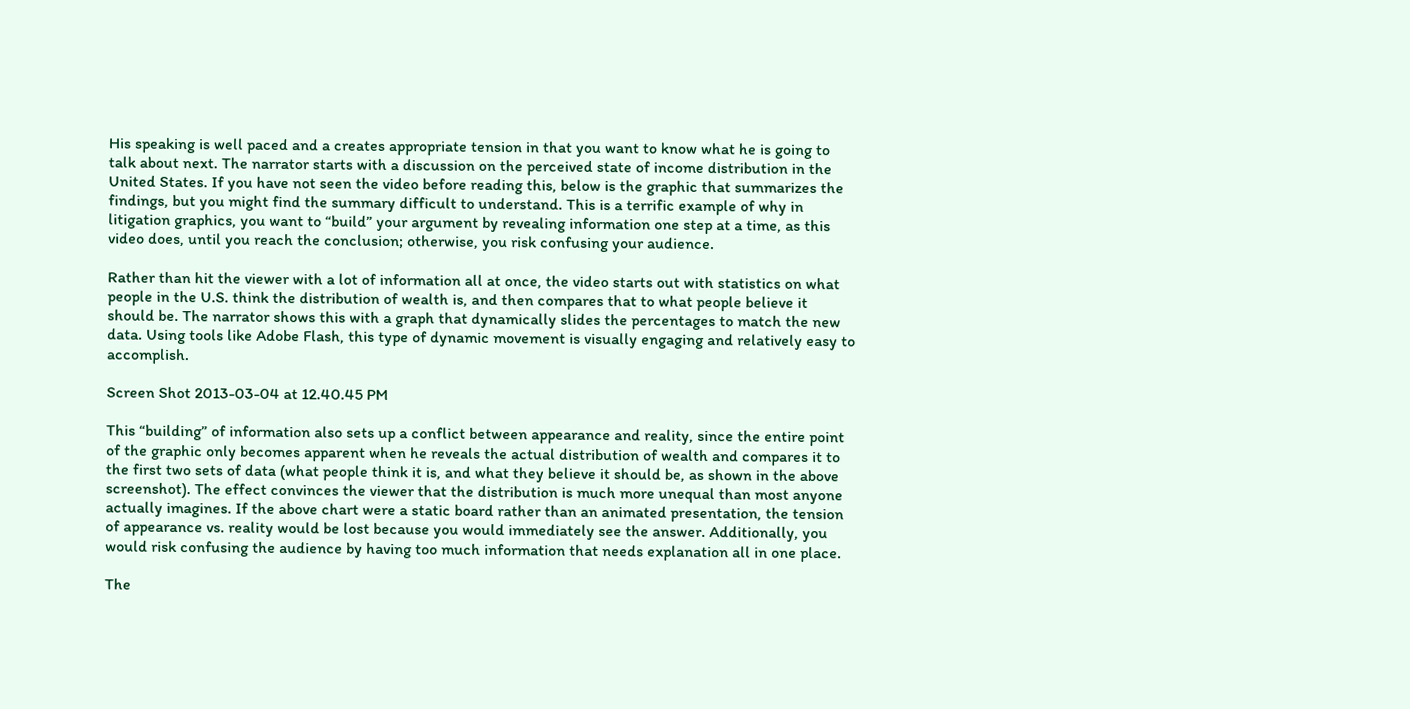His speaking is well paced and a creates appropriate tension in that you want to know what he is going to talk about next. The narrator starts with a discussion on the perceived state of income distribution in the United States. If you have not seen the video before reading this, below is the graphic that summarizes the findings, but you might find the summary difficult to understand. This is a terrific example of why in litigation graphics, you want to “build” your argument by revealing information one step at a time, as this video does, until you reach the conclusion; otherwise, you risk confusing your audience.

Rather than hit the viewer with a lot of information all at once, the video starts out with statistics on what people in the U.S. think the distribution of wealth is, and then compares that to what people believe it should be. The narrator shows this with a graph that dynamically slides the percentages to match the new data. Using tools like Adobe Flash, this type of dynamic movement is visually engaging and relatively easy to accomplish.

Screen Shot 2013-03-04 at 12.40.45 PM

This “building” of information also sets up a conflict between appearance and reality, since the entire point of the graphic only becomes apparent when he reveals the actual distribution of wealth and compares it to the first two sets of data (what people think it is, and what they believe it should be, as shown in the above screenshot). The effect convinces the viewer that the distribution is much more unequal than most anyone actually imagines. If the above chart were a static board rather than an animated presentation, the tension of appearance vs. reality would be lost because you would immediately see the answer. Additionally, you would risk confusing the audience by having too much information that needs explanation all in one place.

The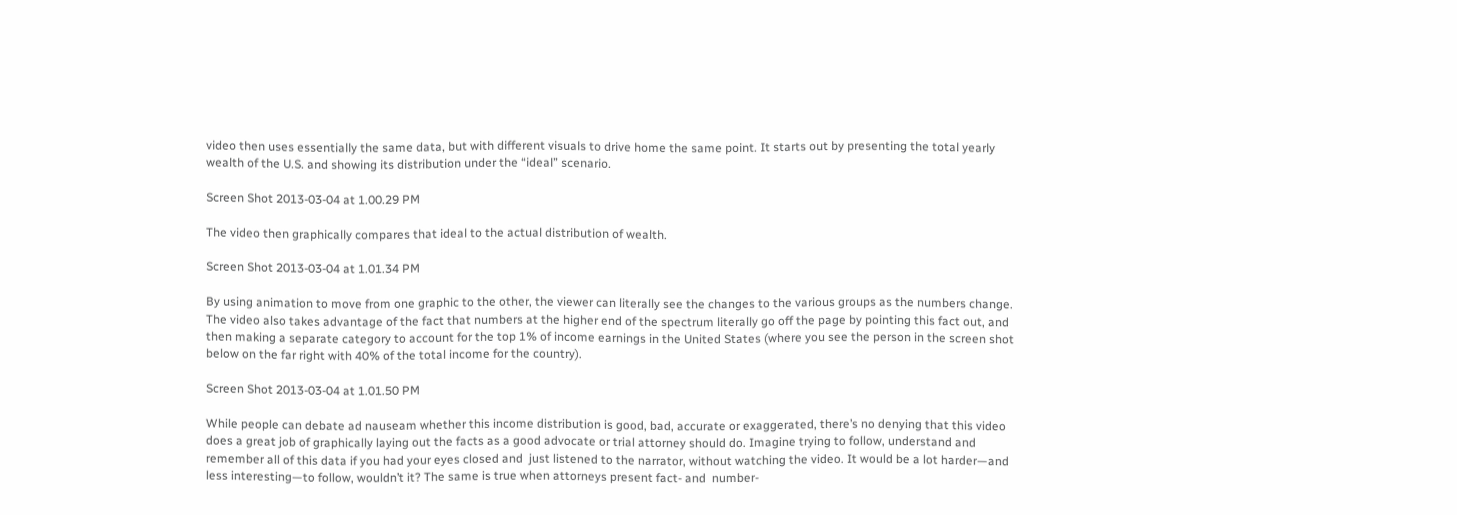video then uses essentially the same data, but with different visuals to drive home the same point. It starts out by presenting the total yearly wealth of the U.S. and showing its distribution under the “ideal” scenario.

Screen Shot 2013-03-04 at 1.00.29 PM

The video then graphically compares that ideal to the actual distribution of wealth.

Screen Shot 2013-03-04 at 1.01.34 PM

By using animation to move from one graphic to the other, the viewer can literally see the changes to the various groups as the numbers change. The video also takes advantage of the fact that numbers at the higher end of the spectrum literally go off the page by pointing this fact out, and then making a separate category to account for the top 1% of income earnings in the United States (where you see the person in the screen shot below on the far right with 40% of the total income for the country).

Screen Shot 2013-03-04 at 1.01.50 PM

While people can debate ad nauseam whether this income distribution is good, bad, accurate or exaggerated, there’s no denying that this video does a great job of graphically laying out the facts as a good advocate or trial attorney should do. Imagine trying to follow, understand and remember all of this data if you had your eyes closed and  just listened to the narrator, without watching the video. It would be a lot harder—and less interesting—to follow, wouldn’t it? The same is true when attorneys present fact- and  number-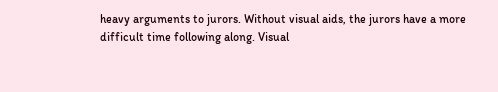heavy arguments to jurors. Without visual aids, the jurors have a more difficult time following along. Visual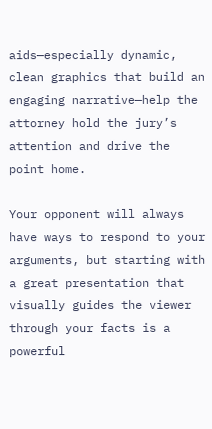aids—especially dynamic, clean graphics that build an engaging narrative—help the attorney hold the jury’s attention and drive the point home.

Your opponent will always have ways to respond to your arguments, but starting with a great presentation that visually guides the viewer through your facts is a powerful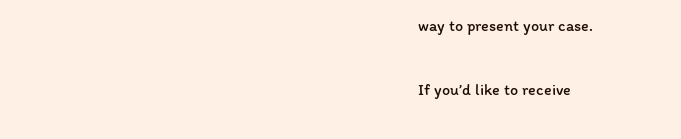way to present your case.

If you’d like to receive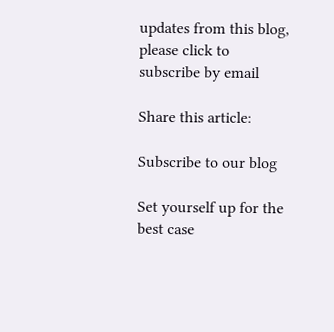updates from this blog, please click to subscribe by email

Share this article:

Subscribe to our blog

Set yourself up for the best case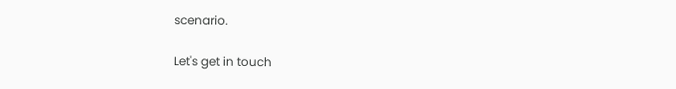scenario.

Let's get in touch